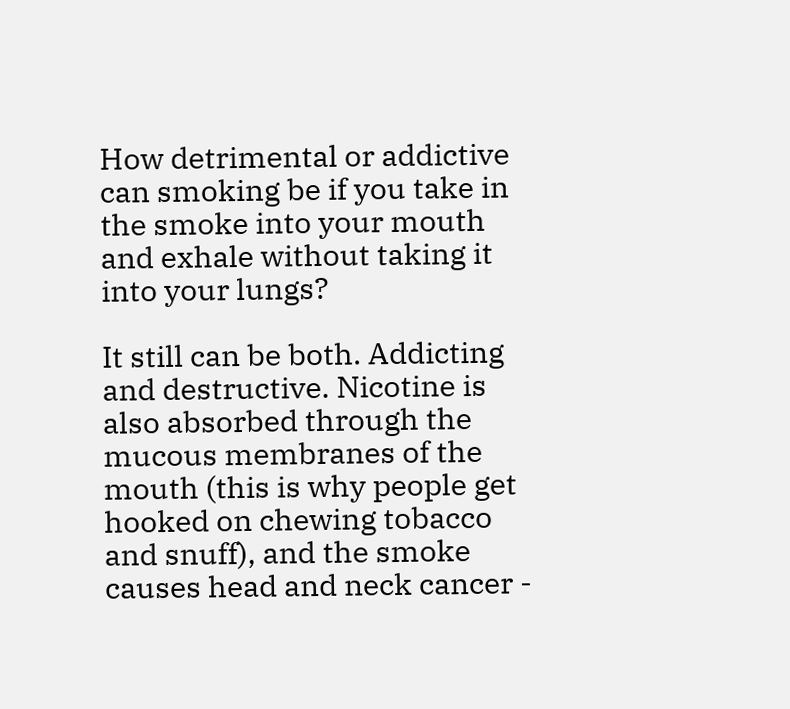How detrimental or addictive can smoking be if you take in the smoke into your mouth and exhale without taking it into your lungs?

It still can be both. Addicting and destructive. Nicotine is also absorbed through the mucous membranes of the mouth (this is why people get hooked on chewing tobacco and snuff), and the smoke causes head and neck cancer -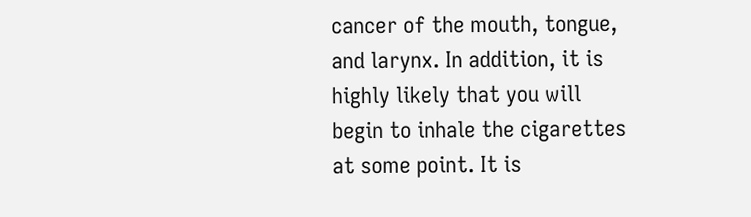cancer of the mouth, tongue, and larynx. In addition, it is highly likely that you will begin to inhale the cigarettes at some point. It is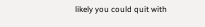likely you could quit with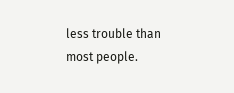less trouble than most people.